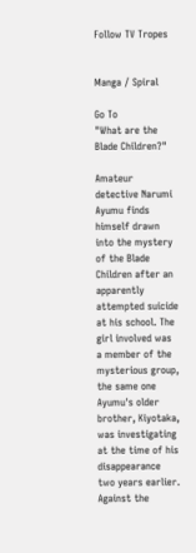Follow TV Tropes


Manga / Spiral

Go To
"What are the Blade Children?"

Amateur detective Narumi Ayumu finds himself drawn into the mystery of the Blade Children after an apparently attempted suicide at his school. The girl involved was a member of the mysterious group, the same one Ayumu's older brother, Kiyotaka, was investigating at the time of his disappearance two years earlier. Against the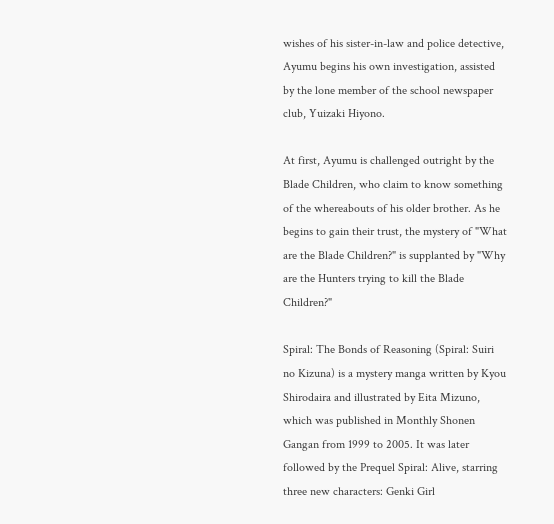wishes of his sister-in-law and police detective, Ayumu begins his own investigation, assisted by the lone member of the school newspaper club, Yuizaki Hiyono.

At first, Ayumu is challenged outright by the Blade Children, who claim to know something of the whereabouts of his older brother. As he begins to gain their trust, the mystery of "What are the Blade Children?" is supplanted by "Why are the Hunters trying to kill the Blade Children?"

Spiral: The Bonds of Reasoning (Spiral: Suiri no Kizuna) is a mystery manga written by Kyou Shirodaira and illustrated by Eita Mizuno, which was published in Monthly Shonen Gangan from 1999 to 2005. It was later followed by the Prequel Spiral: Alive, starring three new characters: Genki Girl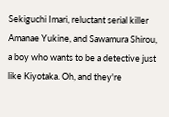Sekiguchi Imari, reluctant serial killer Amanae Yukine, and Sawamura Shirou, a boy who wants to be a detective just like Kiyotaka. Oh, and they're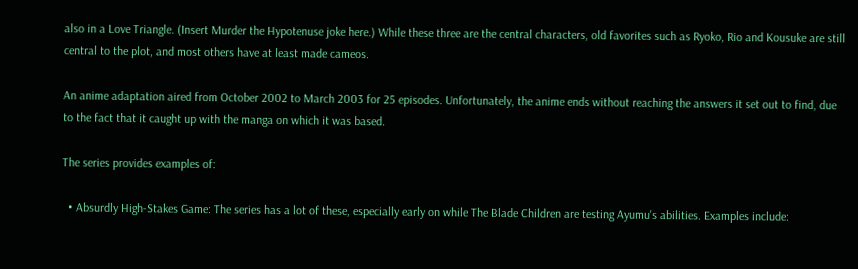also in a Love Triangle. (Insert Murder the Hypotenuse joke here.) While these three are the central characters, old favorites such as Ryoko, Rio and Kousuke are still central to the plot, and most others have at least made cameos.

An anime adaptation aired from October 2002 to March 2003 for 25 episodes. Unfortunately, the anime ends without reaching the answers it set out to find, due to the fact that it caught up with the manga on which it was based.

The series provides examples of:

  • Absurdly High-Stakes Game: The series has a lot of these, especially early on while The Blade Children are testing Ayumu's abilities. Examples include: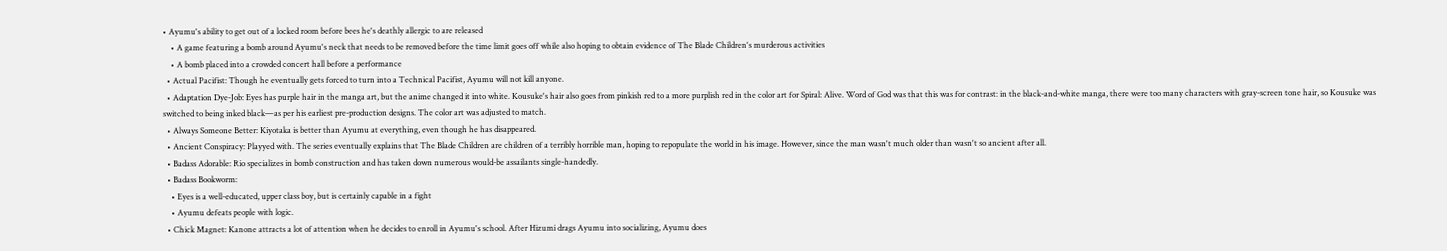• Ayumu's ability to get out of a locked room before bees he's deathly allergic to are released
    • A game featuring a bomb around Ayumu's neck that needs to be removed before the time limit goes off while also hoping to obtain evidence of The Blade Children's murderous activities
    • A bomb placed into a crowded concert hall before a performance
  • Actual Pacifist: Though he eventually gets forced to turn into a Technical Pacifist, Ayumu will not kill anyone.
  • Adaptation Dye-Job: Eyes has purple hair in the manga art, but the anime changed it into white. Kousuke's hair also goes from pinkish red to a more purplish red in the color art for Spiral: Alive. Word of God was that this was for contrast: in the black-and-white manga, there were too many characters with gray-screen tone hair, so Kousuke was switched to being inked black—as per his earliest pre-production designs. The color art was adjusted to match.
  • Always Someone Better: Kiyotaka is better than Ayumu at everything, even though he has disappeared.
  • Ancient Conspiracy: Playyed with. The series eventually explains that The Blade Children are children of a terribly horrible man, hoping to repopulate the world in his image. However, since the man wasn't much older than wasn't so ancient after all.
  • Badass Adorable: Rio specializes in bomb construction and has taken down numerous would-be assailants single-handedly.
  • Badass Bookworm:
    • Eyes is a well-educated, upper class boy, but is certainly capable in a fight
    • Ayumu defeats people with logic.
  • Chick Magnet: Kanone attracts a lot of attention when he decides to enroll in Ayumu's school. After Hizumi drags Ayumu into socializing, Ayumu does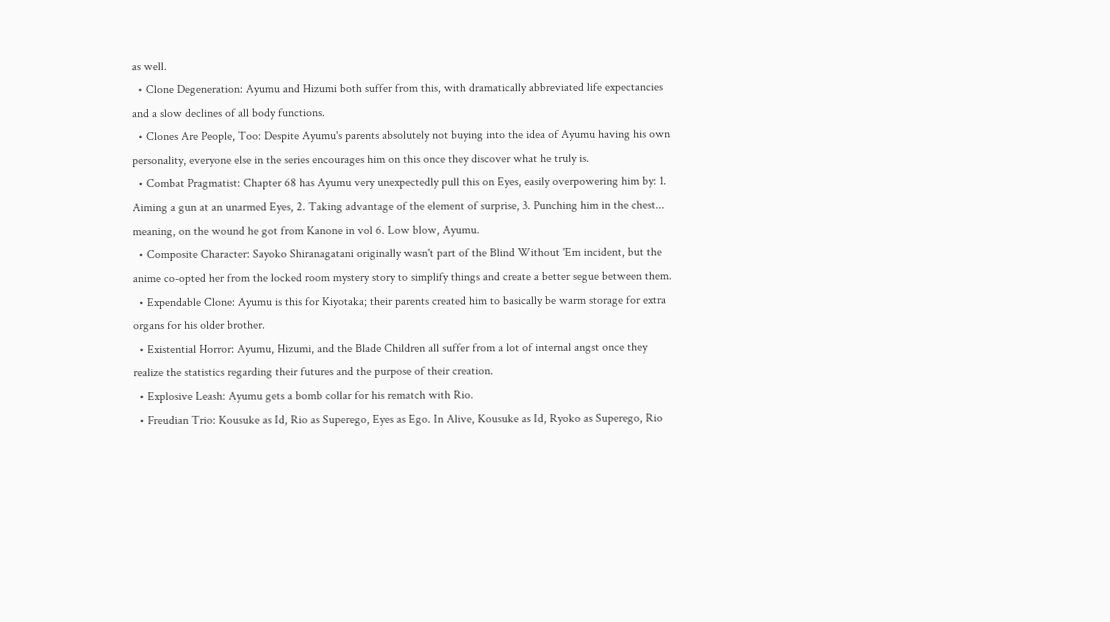as well.
  • Clone Degeneration: Ayumu and Hizumi both suffer from this, with dramatically abbreviated life expectancies and a slow declines of all body functions.
  • Clones Are People, Too: Despite Ayumu's parents absolutely not buying into the idea of Ayumu having his own personality, everyone else in the series encourages him on this once they discover what he truly is.
  • Combat Pragmatist: Chapter 68 has Ayumu very unexpectedly pull this on Eyes, easily overpowering him by: 1. Aiming a gun at an unarmed Eyes, 2. Taking advantage of the element of surprise, 3. Punching him in the chest... meaning, on the wound he got from Kanone in vol 6. Low blow, Ayumu.
  • Composite Character: Sayoko Shiranagatani originally wasn't part of the Blind Without 'Em incident, but the anime co-opted her from the locked room mystery story to simplify things and create a better segue between them.
  • Expendable Clone: Ayumu is this for Kiyotaka; their parents created him to basically be warm storage for extra organs for his older brother.
  • Existential Horror: Ayumu, Hizumi, and the Blade Children all suffer from a lot of internal angst once they realize the statistics regarding their futures and the purpose of their creation.
  • Explosive Leash: Ayumu gets a bomb collar for his rematch with Rio.
  • Freudian Trio: Kousuke as Id, Rio as Superego, Eyes as Ego. In Alive, Kousuke as Id, Ryoko as Superego, Rio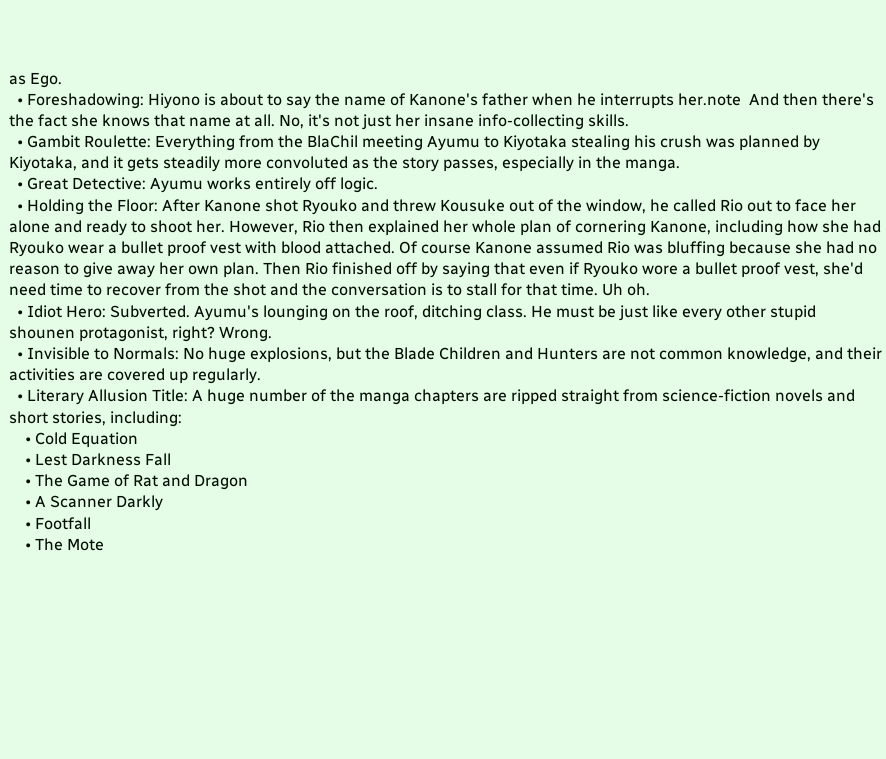as Ego.
  • Foreshadowing: Hiyono is about to say the name of Kanone's father when he interrupts her.note  And then there's the fact she knows that name at all. No, it's not just her insane info-collecting skills.
  • Gambit Roulette: Everything from the BlaChil meeting Ayumu to Kiyotaka stealing his crush was planned by Kiyotaka, and it gets steadily more convoluted as the story passes, especially in the manga.
  • Great Detective: Ayumu works entirely off logic.
  • Holding the Floor: After Kanone shot Ryouko and threw Kousuke out of the window, he called Rio out to face her alone and ready to shoot her. However, Rio then explained her whole plan of cornering Kanone, including how she had Ryouko wear a bullet proof vest with blood attached. Of course Kanone assumed Rio was bluffing because she had no reason to give away her own plan. Then Rio finished off by saying that even if Ryouko wore a bullet proof vest, she'd need time to recover from the shot and the conversation is to stall for that time. Uh oh.
  • Idiot Hero: Subverted. Ayumu's lounging on the roof, ditching class. He must be just like every other stupid shounen protagonist, right? Wrong.
  • Invisible to Normals: No huge explosions, but the Blade Children and Hunters are not common knowledge, and their activities are covered up regularly.
  • Literary Allusion Title: A huge number of the manga chapters are ripped straight from science-fiction novels and short stories, including:
    • Cold Equation
    • Lest Darkness Fall
    • The Game of Rat and Dragon
    • A Scanner Darkly
    • Footfall
    • The Mote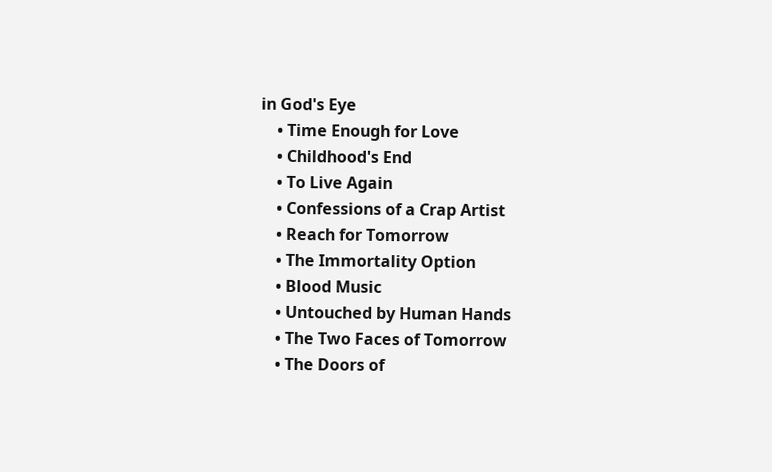in God's Eye
    • Time Enough for Love
    • Childhood's End
    • To Live Again
    • Confessions of a Crap Artist
    • Reach for Tomorrow
    • The Immortality Option
    • Blood Music
    • Untouched by Human Hands
    • The Two Faces of Tomorrow
    • The Doors of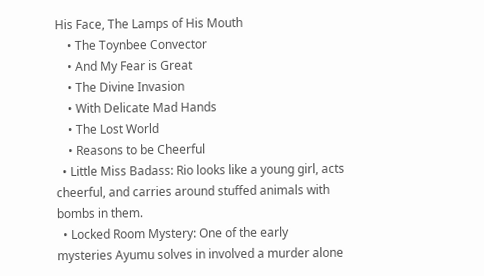His Face, The Lamps of His Mouth
    • The Toynbee Convector
    • And My Fear is Great
    • The Divine Invasion
    • With Delicate Mad Hands
    • The Lost World
    • Reasons to be Cheerful
  • Little Miss Badass: Rio looks like a young girl, acts cheerful, and carries around stuffed animals with bombs in them.
  • Locked Room Mystery: One of the early mysteries Ayumu solves in involved a murder alone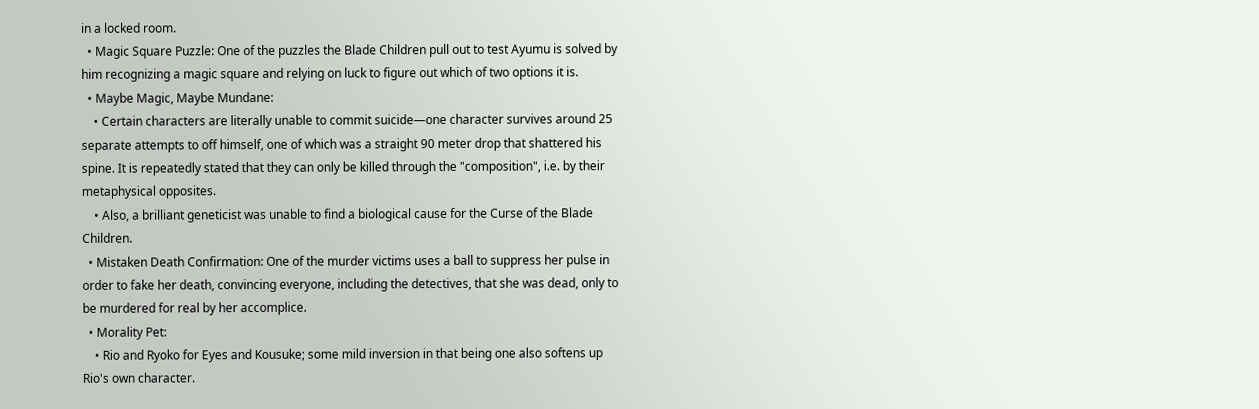in a locked room.
  • Magic Square Puzzle: One of the puzzles the Blade Children pull out to test Ayumu is solved by him recognizing a magic square and relying on luck to figure out which of two options it is.
  • Maybe Magic, Maybe Mundane:
    • Certain characters are literally unable to commit suicide—one character survives around 25 separate attempts to off himself, one of which was a straight 90 meter drop that shattered his spine. It is repeatedly stated that they can only be killed through the "composition", i.e. by their metaphysical opposites.
    • Also, a brilliant geneticist was unable to find a biological cause for the Curse of the Blade Children.
  • Mistaken Death Confirmation: One of the murder victims uses a ball to suppress her pulse in order to fake her death, convincing everyone, including the detectives, that she was dead, only to be murdered for real by her accomplice.
  • Morality Pet:
    • Rio and Ryoko for Eyes and Kousuke; some mild inversion in that being one also softens up Rio's own character.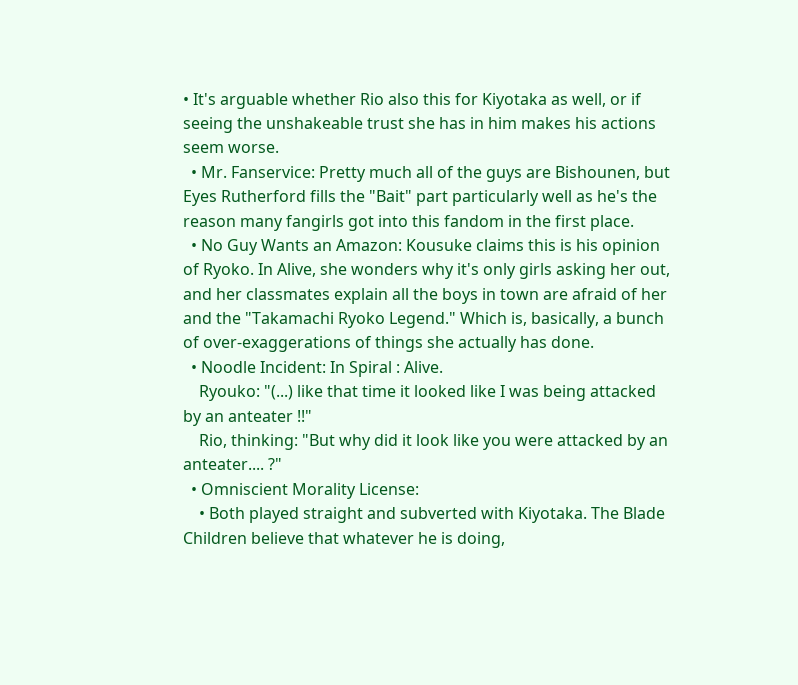• It's arguable whether Rio also this for Kiyotaka as well, or if seeing the unshakeable trust she has in him makes his actions seem worse.
  • Mr. Fanservice: Pretty much all of the guys are Bishounen, but Eyes Rutherford fills the "Bait" part particularly well as he's the reason many fangirls got into this fandom in the first place.
  • No Guy Wants an Amazon: Kousuke claims this is his opinion of Ryoko. In Alive, she wonders why it's only girls asking her out, and her classmates explain all the boys in town are afraid of her and the "Takamachi Ryoko Legend." Which is, basically, a bunch of over-exaggerations of things she actually has done.
  • Noodle Incident: In Spiral : Alive.
    Ryouko: "(...) like that time it looked like I was being attacked by an anteater !!"
    Rio, thinking: "But why did it look like you were attacked by an anteater.... ?"
  • Omniscient Morality License:
    • Both played straight and subverted with Kiyotaka. The Blade Children believe that whatever he is doing,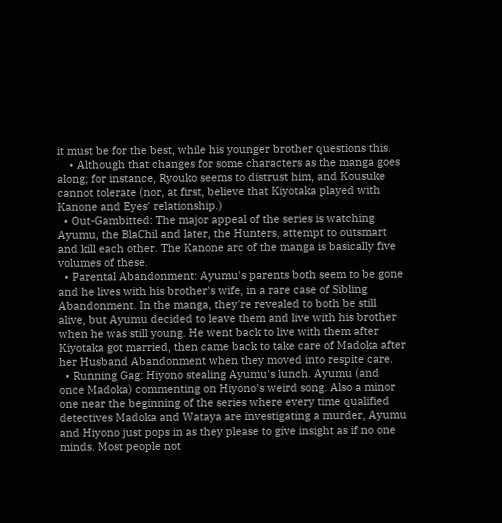it must be for the best, while his younger brother questions this.
    • Although that changes for some characters as the manga goes along; for instance, Ryouko seems to distrust him, and Kousuke cannot tolerate (nor, at first, believe that Kiyotaka played with Kanone and Eyes' relationship.)
  • Out-Gambitted: The major appeal of the series is watching Ayumu, the BlaChil and later, the Hunters, attempt to outsmart and kill each other. The Kanone arc of the manga is basically five volumes of these.
  • Parental Abandonment: Ayumu's parents both seem to be gone and he lives with his brother's wife, in a rare case of Sibling Abandonment. In the manga, they're revealed to both be still alive, but Ayumu decided to leave them and live with his brother when he was still young. He went back to live with them after Kiyotaka got married, then came back to take care of Madoka after her Husband Abandonment when they moved into respite care.
  • Running Gag: Hiyono stealing Ayumu's lunch. Ayumu (and once Madoka) commenting on Hiyono's weird song. Also a minor one near the beginning of the series where every time qualified detectives Madoka and Wataya are investigating a murder, Ayumu and Hiyono just pops in as they please to give insight as if no one minds. Most people not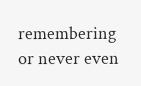remembering or never even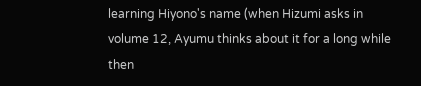learning Hiyono's name (when Hizumi asks in volume 12, Ayumu thinks about it for a long while then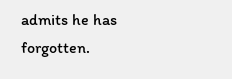admits he has forgotten.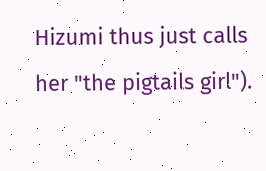Hizumi thus just calls her "the pigtails girl").